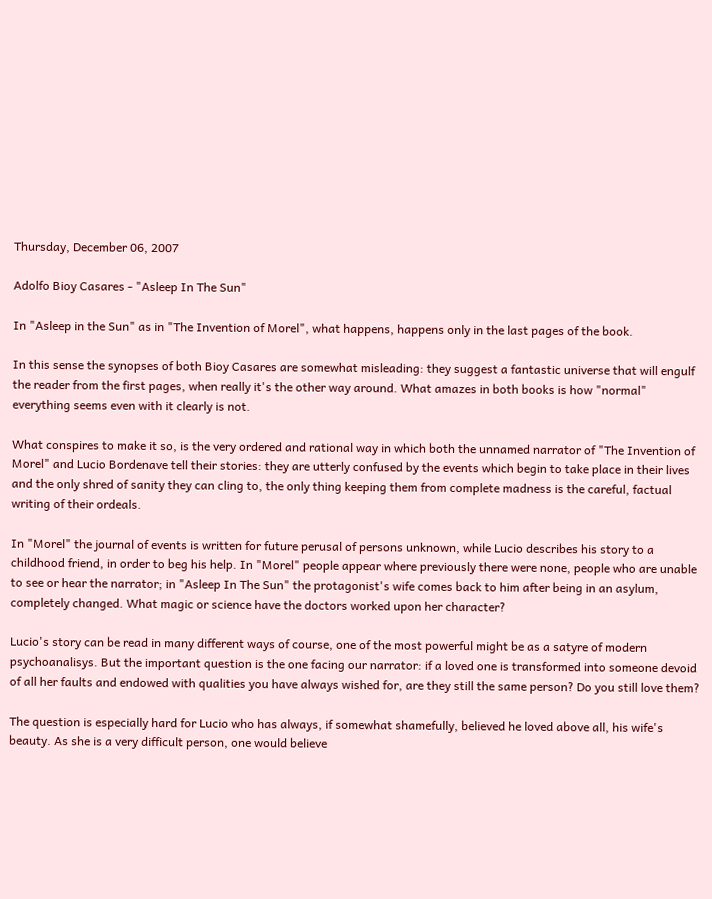Thursday, December 06, 2007

Adolfo Bioy Casares - "Asleep In The Sun"

In "Asleep in the Sun" as in "The Invention of Morel", what happens, happens only in the last pages of the book.

In this sense the synopses of both Bioy Casares are somewhat misleading: they suggest a fantastic universe that will engulf the reader from the first pages, when really it's the other way around. What amazes in both books is how "normal" everything seems even with it clearly is not.

What conspires to make it so, is the very ordered and rational way in which both the unnamed narrator of "The Invention of Morel" and Lucio Bordenave tell their stories: they are utterly confused by the events which begin to take place in their lives and the only shred of sanity they can cling to, the only thing keeping them from complete madness is the careful, factual writing of their ordeals.

In "Morel" the journal of events is written for future perusal of persons unknown, while Lucio describes his story to a childhood friend, in order to beg his help. In "Morel" people appear where previously there were none, people who are unable to see or hear the narrator; in "Asleep In The Sun" the protagonist's wife comes back to him after being in an asylum, completely changed. What magic or science have the doctors worked upon her character?

Lucio's story can be read in many different ways of course, one of the most powerful might be as a satyre of modern psychoanalisys. But the important question is the one facing our narrator: if a loved one is transformed into someone devoid of all her faults and endowed with qualities you have always wished for, are they still the same person? Do you still love them?

The question is especially hard for Lucio who has always, if somewhat shamefully, believed he loved above all, his wife's beauty. As she is a very difficult person, one would believe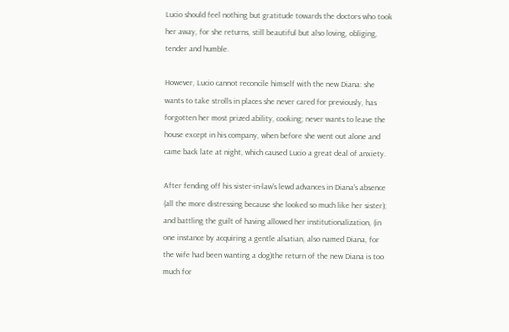Lucio should feel nothing but gratitude towards the doctors who took her away, for she returns, still beautiful but also loving, obliging, tender and humble.

However, Lucio cannot reconcile himself with the new Diana: she wants to take strolls in places she never cared for previously, has forgotten her most prized ability, cooking; never wants to leave the house except in his company, when before she went out alone and came back late at night, which caused Lucio a great deal of anxiety.

After fending off his sister-in-law's lewd advances in Diana's absence (all the more distressing because she looked so much like her sister); and battling the guilt of having allowed her institutionalization, (in one instance by acquiring a gentle alsatian, also named Diana, for the wife had been wanting a dog)the return of the new Diana is too much for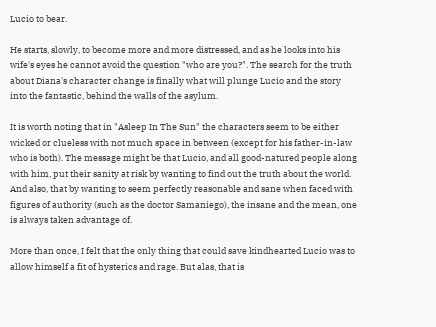Lucio to bear.

He starts, slowly, to become more and more distressed, and as he looks into his wife's eyes he cannot avoid the question "who are you?". The search for the truth about Diana's character change is finally what will plunge Lucio and the story into the fantastic, behind the walls of the asylum.

It is worth noting that in "Asleep In The Sun" the characters seem to be either wicked or clueless with not much space in between (except for his father-in-law who is both). The message might be that Lucio, and all good-natured people along with him, put their sanity at risk by wanting to find out the truth about the world. And also, that by wanting to seem perfectly reasonable and sane when faced with figures of authority (such as the doctor Samaniego), the insane and the mean, one is always taken advantage of.

More than once, I felt that the only thing that could save kindhearted Lucio was to allow himself a fit of hysterics and rage. But alas, that is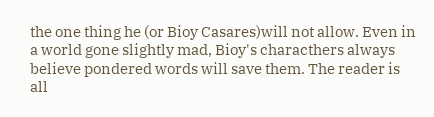the one thing he (or Bioy Casares)will not allow. Even in a world gone slightly mad, Bioy's characthers always believe pondered words will save them. The reader is all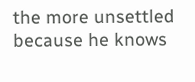the more unsettled because he knows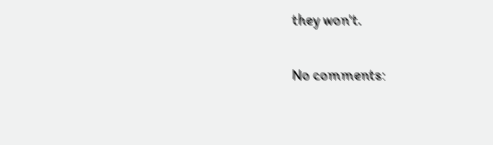they won't.

No comments: